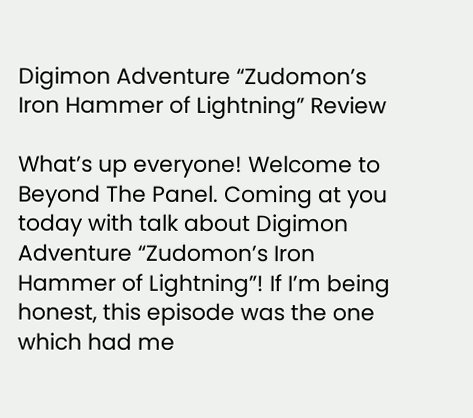Digimon Adventure “Zudomon’s Iron Hammer of Lightning” Review

What’s up everyone! Welcome to Beyond The Panel. Coming at you today with talk about Digimon Adventure “Zudomon’s Iron Hammer of Lightning”! If I’m being honest, this episode was the one which had me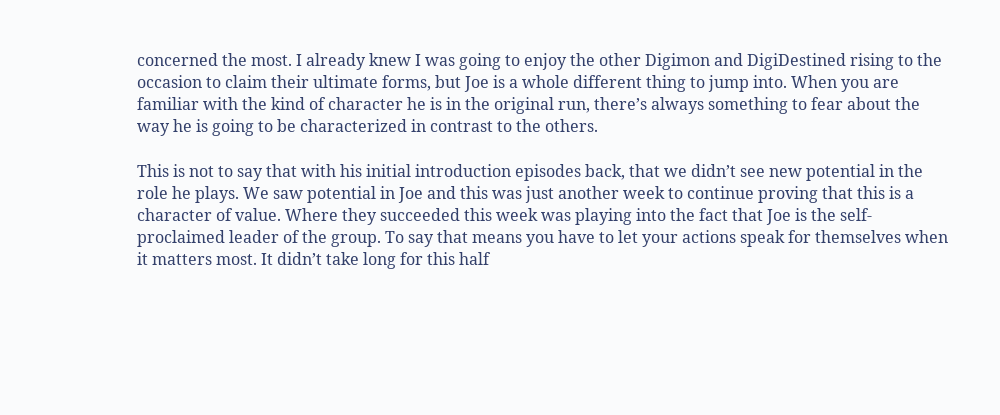concerned the most. I already knew I was going to enjoy the other Digimon and DigiDestined rising to the occasion to claim their ultimate forms, but Joe is a whole different thing to jump into. When you are familiar with the kind of character he is in the original run, there’s always something to fear about the way he is going to be characterized in contrast to the others.

This is not to say that with his initial introduction episodes back, that we didn’t see new potential in the role he plays. We saw potential in Joe and this was just another week to continue proving that this is a character of value. Where they succeeded this week was playing into the fact that Joe is the self-proclaimed leader of the group. To say that means you have to let your actions speak for themselves when it matters most. It didn’t take long for this half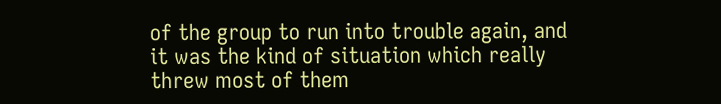of the group to run into trouble again, and it was the kind of situation which really threw most of them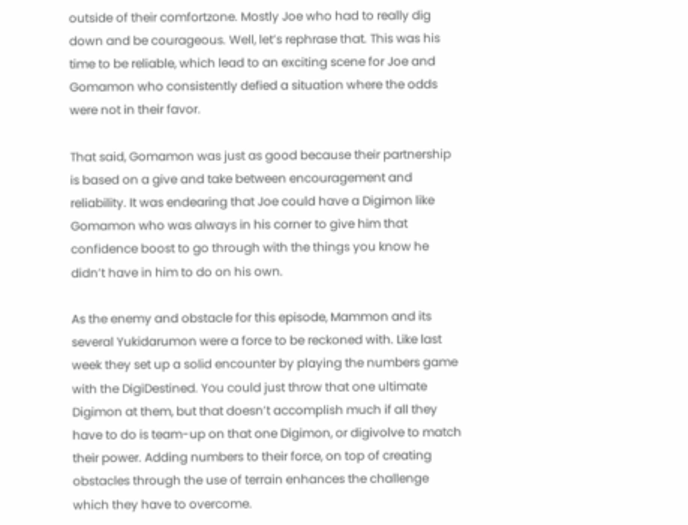outside of their comfortzone. Mostly Joe who had to really dig down and be courageous. Well, let’s rephrase that. This was his time to be reliable, which lead to an exciting scene for Joe and Gomamon who consistently defied a situation where the odds were not in their favor.

That said, Gomamon was just as good because their partnership is based on a give and take between encouragement and reliability. It was endearing that Joe could have a Digimon like Gomamon who was always in his corner to give him that confidence boost to go through with the things you know he didn’t have in him to do on his own.

As the enemy and obstacle for this episode, Mammon and its several Yukidarumon were a force to be reckoned with. Like last week they set up a solid encounter by playing the numbers game with the DigiDestined. You could just throw that one ultimate Digimon at them, but that doesn’t accomplish much if all they have to do is team-up on that one Digimon, or digivolve to match their power. Adding numbers to their force, on top of creating obstacles through the use of terrain enhances the challenge which they have to overcome.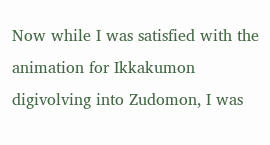Now while I was satisfied with the animation for Ikkakumon digivolving into Zudomon, I was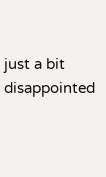just a bit disappointed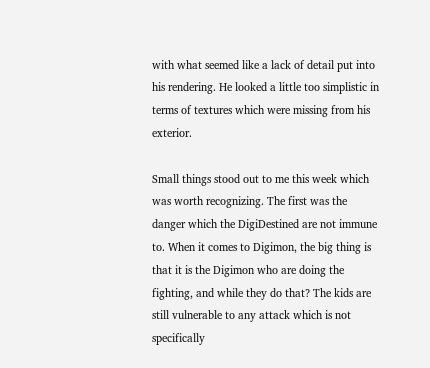with what seemed like a lack of detail put into his rendering. He looked a little too simplistic in terms of textures which were missing from his exterior.

Small things stood out to me this week which was worth recognizing. The first was the danger which the DigiDestined are not immune to. When it comes to Digimon, the big thing is that it is the Digimon who are doing the fighting, and while they do that? The kids are still vulnerable to any attack which is not specifically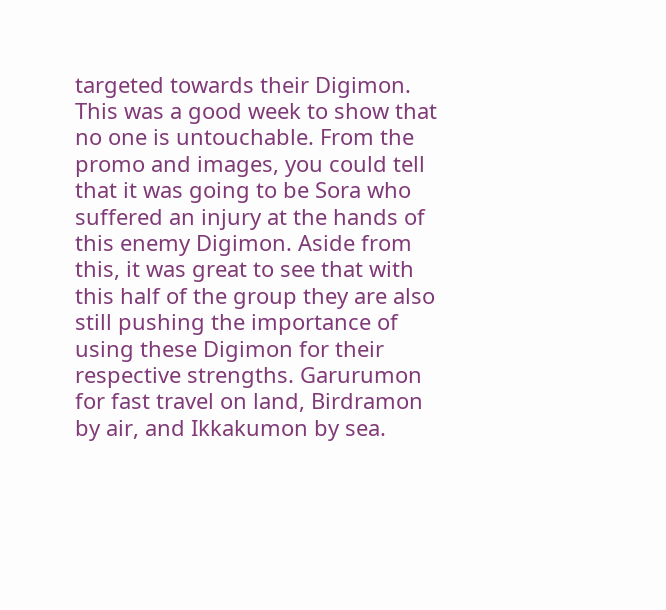targeted towards their Digimon. This was a good week to show that no one is untouchable. From the promo and images, you could tell that it was going to be Sora who suffered an injury at the hands of this enemy Digimon. Aside from this, it was great to see that with this half of the group they are also still pushing the importance of using these Digimon for their respective strengths. Garurumon for fast travel on land, Birdramon by air, and Ikkakumon by sea.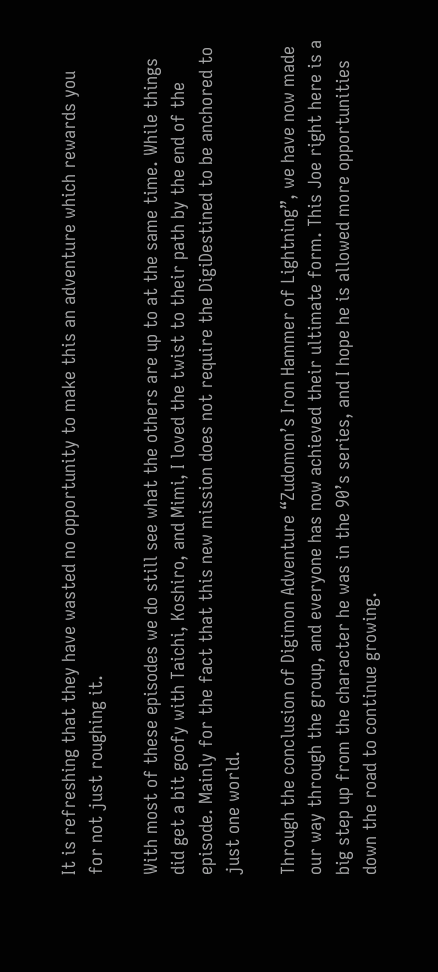It is refreshing that they have wasted no opportunity to make this an adventure which rewards you for not just roughing it.

With most of these episodes we do still see what the others are up to at the same time. While things did get a bit goofy with Taichi, Koshiro, and Mimi, I loved the twist to their path by the end of the episode. Mainly for the fact that this new mission does not require the DigiDestined to be anchored to just one world.

Through the conclusion of Digimon Adventure “Zudomon’s Iron Hammer of Lightning”, we have now made our way through the group, and everyone has now achieved their ultimate form. This Joe right here is a big step up from the character he was in the 90’s series, and I hope he is allowed more opportunities down the road to continue growing.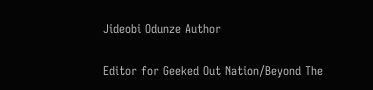Jideobi Odunze Author

Editor for Geeked Out Nation/Beyond The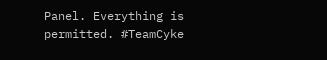Panel. Everything is permitted. #TeamCyke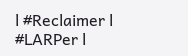l #Reclaimer l #LARPer l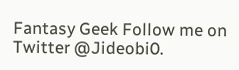Fantasy Geek Follow me on Twitter @Jideobi0.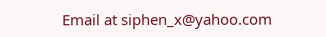Email at siphen_x@yahoo.com